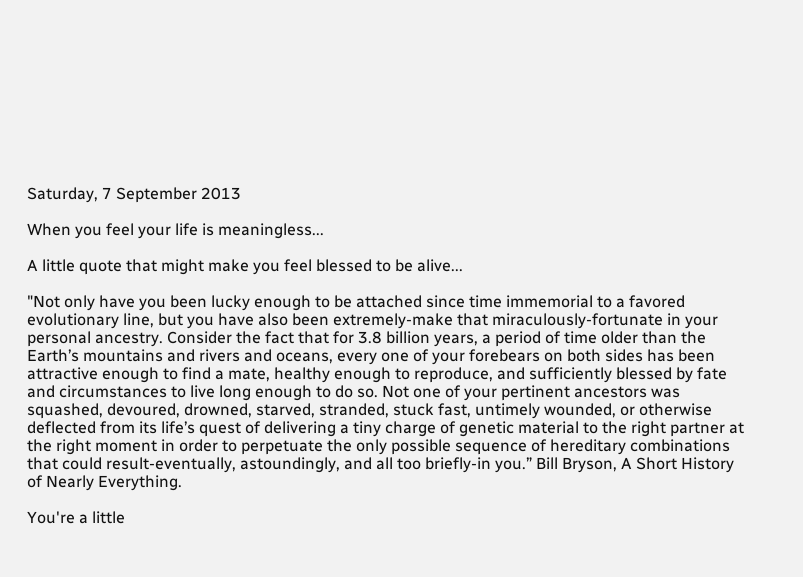Saturday, 7 September 2013

When you feel your life is meaningless...

A little quote that might make you feel blessed to be alive...

"Not only have you been lucky enough to be attached since time immemorial to a favored
evolutionary line, but you have also been extremely-make that miraculously-fortunate in your personal ancestry. Consider the fact that for 3.8 billion years, a period of time older than the Earth’s mountains and rivers and oceans, every one of your forebears on both sides has been attractive enough to find a mate, healthy enough to reproduce, and sufficiently blessed by fate and circumstances to live long enough to do so. Not one of your pertinent ancestors was squashed, devoured, drowned, starved, stranded, stuck fast, untimely wounded, or otherwise deflected from its life’s quest of delivering a tiny charge of genetic material to the right partner at the right moment in order to perpetuate the only possible sequence of hereditary combinations that could result-eventually, astoundingly, and all too briefly-in you.” Bill Bryson, A Short History of Nearly Everything.

You're a little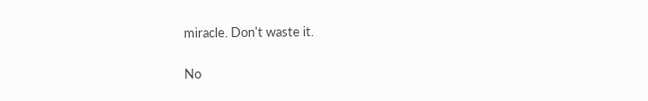miracle. Don't waste it.

No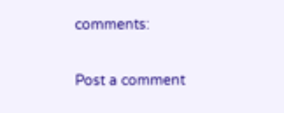comments:

Post a comment